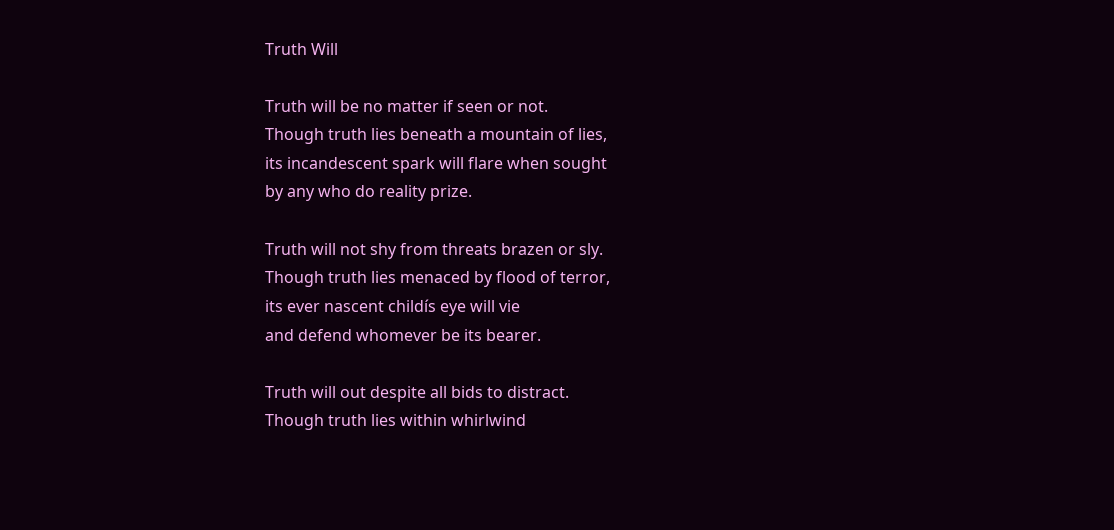Truth Will

Truth will be no matter if seen or not.
Though truth lies beneath a mountain of lies,
its incandescent spark will flare when sought
by any who do reality prize.

Truth will not shy from threats brazen or sly.
Though truth lies menaced by flood of terror,
its ever nascent childís eye will vie
and defend whomever be its bearer.

Truth will out despite all bids to distract.
Though truth lies within whirlwind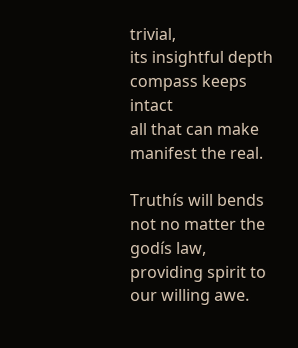trivial,
its insightful depth compass keeps intact
all that can make manifest the real.

Truthís will bends not no matter the godís law,
providing spirit to our willing awe.